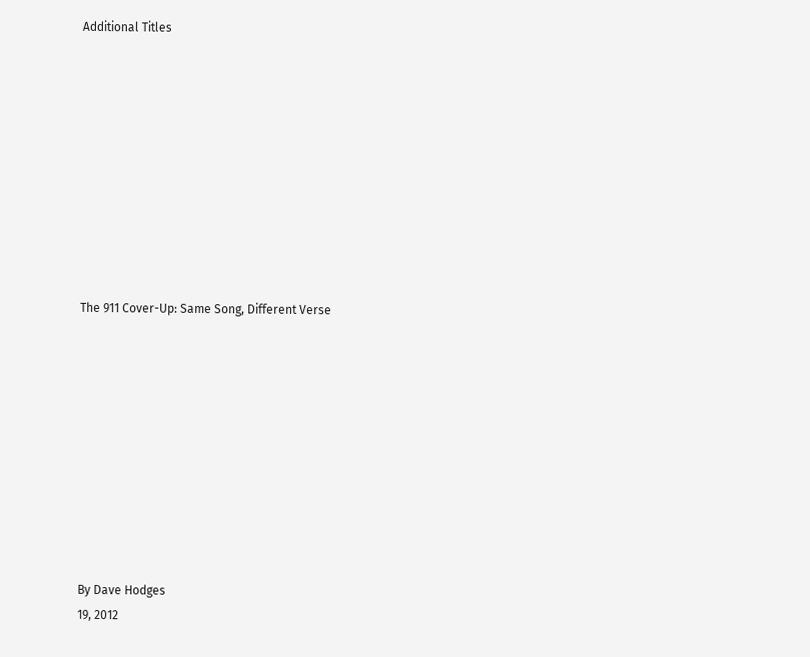Additional Titles










The 911 Cover-Up: Same Song, Different Verse










By Dave Hodges
19, 2012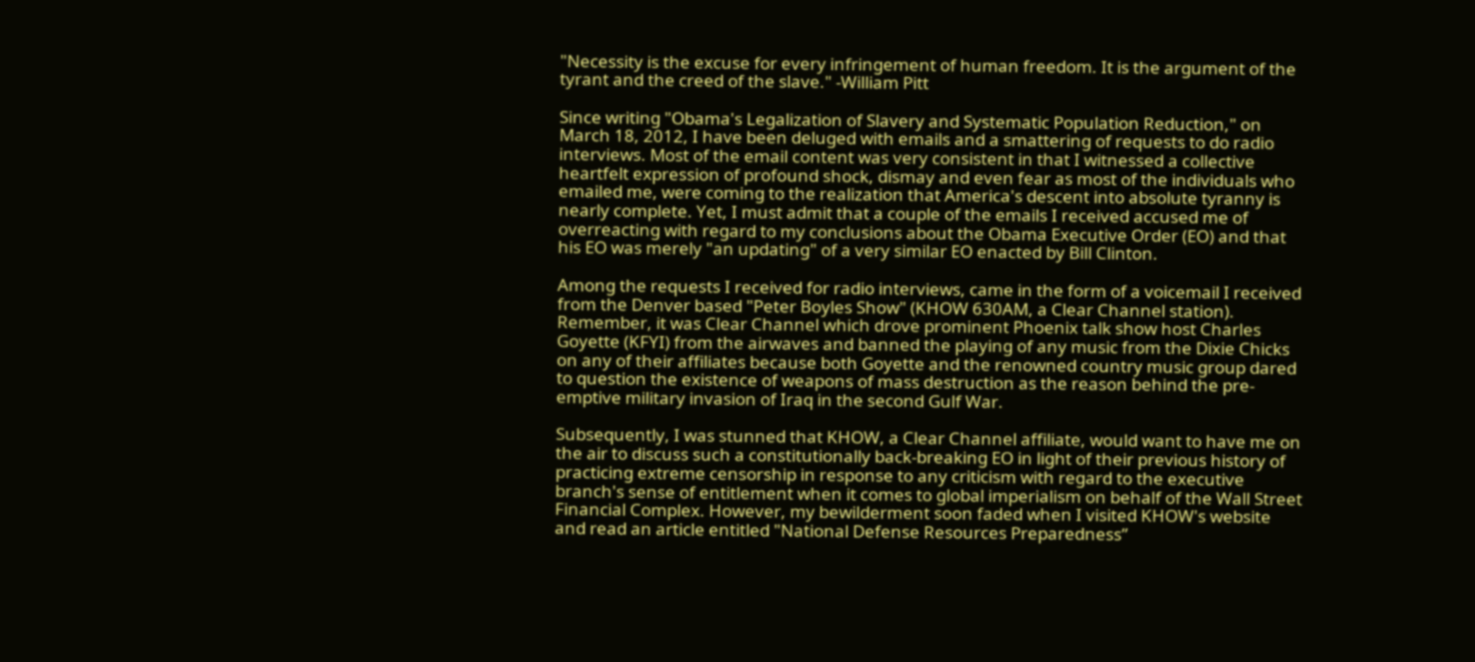"Necessity is the excuse for every infringement of human freedom. It is the argument of the tyrant and the creed of the slave." -William Pitt

Since writing "Obama's Legalization of Slavery and Systematic Population Reduction," on March 18, 2012, I have been deluged with emails and a smattering of requests to do radio interviews. Most of the email content was very consistent in that I witnessed a collective heartfelt expression of profound shock, dismay and even fear as most of the individuals who emailed me, were coming to the realization that America's descent into absolute tyranny is nearly complete. Yet, I must admit that a couple of the emails I received accused me of overreacting with regard to my conclusions about the Obama Executive Order (EO) and that his EO was merely "an updating" of a very similar EO enacted by Bill Clinton.

Among the requests I received for radio interviews, came in the form of a voicemail I received from the Denver based "Peter Boyles Show" (KHOW 630AM, a Clear Channel station). Remember, it was Clear Channel which drove prominent Phoenix talk show host Charles Goyette (KFYI) from the airwaves and banned the playing of any music from the Dixie Chicks on any of their affiliates because both Goyette and the renowned country music group dared to question the existence of weapons of mass destruction as the reason behind the pre-emptive military invasion of Iraq in the second Gulf War.

Subsequently, I was stunned that KHOW, a Clear Channel affiliate, would want to have me on the air to discuss such a constitutionally back-breaking EO in light of their previous history of practicing extreme censorship in response to any criticism with regard to the executive branch's sense of entitlement when it comes to global imperialism on behalf of the Wall Street Financial Complex. However, my bewilderment soon faded when I visited KHOW's website and read an article entitled "National Defense Resources Preparedness”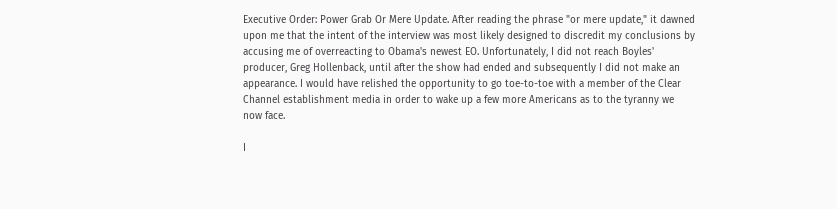Executive Order: Power Grab Or Mere Update. After reading the phrase "or mere update," it dawned upon me that the intent of the interview was most likely designed to discredit my conclusions by accusing me of overreacting to Obama's newest EO. Unfortunately, I did not reach Boyles' producer, Greg Hollenback, until after the show had ended and subsequently I did not make an appearance. I would have relished the opportunity to go toe-to-toe with a member of the Clear Channel establishment media in order to wake up a few more Americans as to the tyranny we now face.

I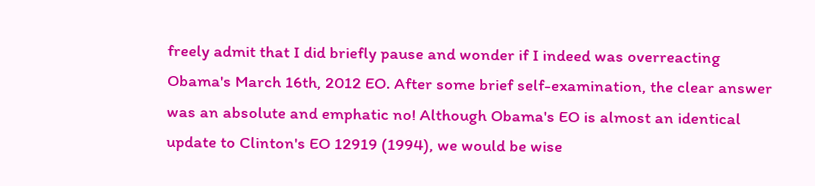freely admit that I did briefly pause and wonder if I indeed was overreacting Obama's March 16th, 2012 EO. After some brief self-examination, the clear answer was an absolute and emphatic no! Although Obama's EO is almost an identical update to Clinton's EO 12919 (1994), we would be wise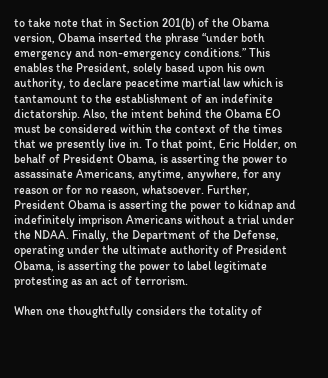to take note that in Section 201(b) of the Obama version, Obama inserted the phrase “under both emergency and non-emergency conditions.” This enables the President, solely based upon his own authority, to declare peacetime martial law which is tantamount to the establishment of an indefinite dictatorship. Also, the intent behind the Obama EO must be considered within the context of the times that we presently live in. To that point, Eric Holder, on behalf of President Obama, is asserting the power to assassinate Americans, anytime, anywhere, for any reason or for no reason, whatsoever. Further, President Obama is asserting the power to kidnap and indefinitely imprison Americans without a trial under the NDAA. Finally, the Department of the Defense, operating under the ultimate authority of President Obama, is asserting the power to label legitimate protesting as an act of terrorism.

When one thoughtfully considers the totality of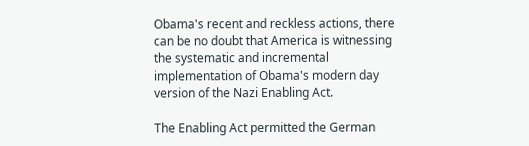Obama's recent and reckless actions, there can be no doubt that America is witnessing the systematic and incremental implementation of Obama's modern day version of the Nazi Enabling Act.

The Enabling Act permitted the German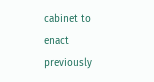cabinet to enact previously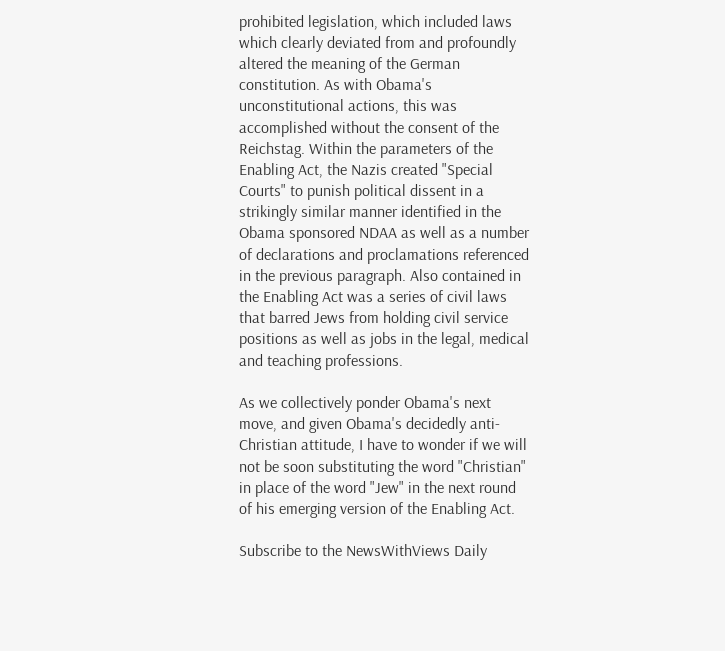prohibited legislation, which included laws which clearly deviated from and profoundly altered the meaning of the German constitution. As with Obama's unconstitutional actions, this was accomplished without the consent of the Reichstag. Within the parameters of the Enabling Act, the Nazis created "Special Courts" to punish political dissent in a strikingly similar manner identified in the Obama sponsored NDAA as well as a number of declarations and proclamations referenced in the previous paragraph. Also contained in the Enabling Act was a series of civil laws that barred Jews from holding civil service positions as well as jobs in the legal, medical and teaching professions.

As we collectively ponder Obama's next move, and given Obama's decidedly anti-Christian attitude, I have to wonder if we will not be soon substituting the word "Christian" in place of the word "Jew" in the next round of his emerging version of the Enabling Act.

Subscribe to the NewsWithViews Daily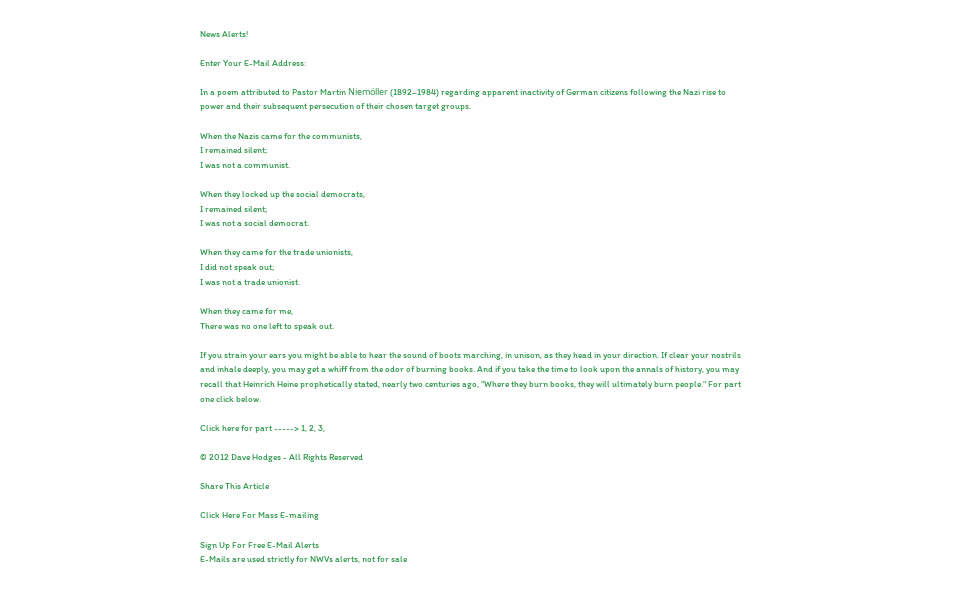News Alerts!

Enter Your E-Mail Address:

In a poem attributed to Pastor Martin Niemöller (1892–1984) regarding apparent inactivity of German citizens following the Nazi rise to power and their subsequent persecution of their chosen target groups.

When the Nazis came for the communists,
I remained silent;
I was not a communist.

When they locked up the social democrats,
I remained silent;
I was not a social democrat.

When they came for the trade unionists,
I did not speak out;
I was not a trade unionist.

When they came for me,
There was no one left to speak out.

If you strain your ears you might be able to hear the sound of boots marching, in unison, as they head in your direction. If clear your nostrils and inhale deeply, you may get a whiff from the odor of burning books. And if you take the time to look upon the annals of history, you may recall that Heinrich Heine prophetically stated, nearly two centuries ago, "Where they burn books, they will ultimately burn people." For part one click below.

Click here for part -----> 1, 2, 3,

© 2012 Dave Hodges - All Rights Reserved

Share This Article

Click Here For Mass E-mailing

Sign Up For Free E-Mail Alerts
E-Mails are used strictly for NWVs alerts, not for sale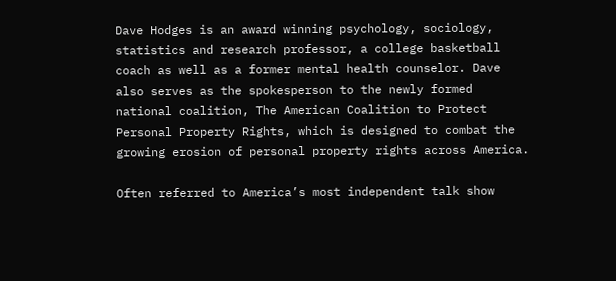Dave Hodges is an award winning psychology, sociology, statistics and research professor, a college basketball coach as well as a former mental health counselor. Dave also serves as the spokesperson to the newly formed national coalition, The American Coalition to Protect Personal Property Rights, which is designed to combat the growing erosion of personal property rights across America.

Often referred to America’s most independent talk show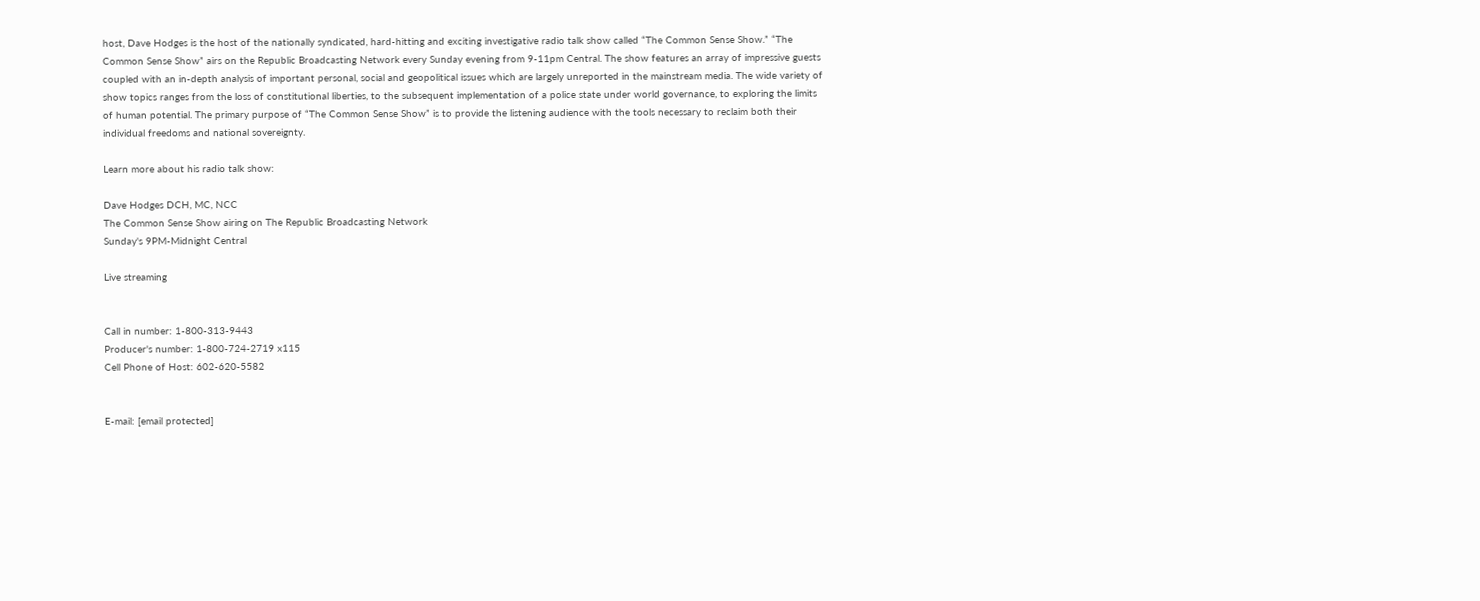host, Dave Hodges is the host of the nationally syndicated, hard-hitting and exciting investigative radio talk show called “The Common Sense Show.” “The Common Sense Show” airs on the Republic Broadcasting Network every Sunday evening from 9-11pm Central. The show features an array of impressive guests coupled with an in-depth analysis of important personal, social and geopolitical issues which are largely unreported in the mainstream media. The wide variety of show topics ranges from the loss of constitutional liberties, to the subsequent implementation of a police state under world governance, to exploring the limits of human potential. The primary purpose of “The Common Sense Show” is to provide the listening audience with the tools necessary to reclaim both their individual freedoms and national sovereignty.

Learn more about his radio talk show:

Dave Hodges DCH, MC, NCC
The Common Sense Show airing on The Republic Broadcasting Network
Sunday's 9PM-Midnight Central

Live streaming


Call in number: 1-800-313-9443
Producer's number: 1-800-724-2719 x115
Cell Phone of Host: 602-620-5582


E-mail: [email protected]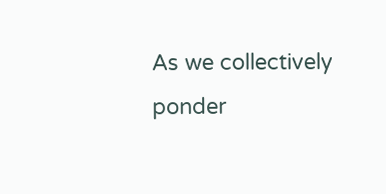As we collectively ponder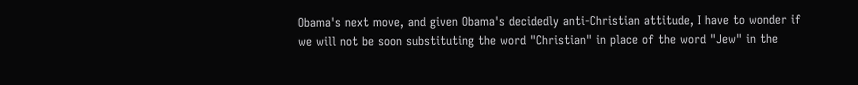Obama's next move, and given Obama's decidedly anti-Christian attitude, I have to wonder if we will not be soon substituting the word "Christian" in place of the word "Jew" in the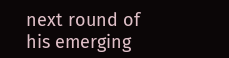next round of his emerging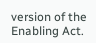version of the Enabling Act.